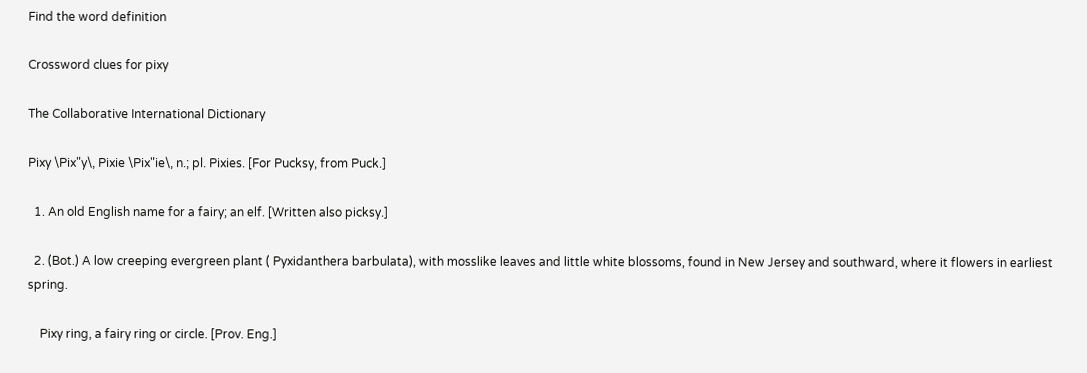Find the word definition

Crossword clues for pixy

The Collaborative International Dictionary

Pixy \Pix"y\, Pixie \Pix"ie\, n.; pl. Pixies. [For Pucksy, from Puck.]

  1. An old English name for a fairy; an elf. [Written also picksy.]

  2. (Bot.) A low creeping evergreen plant ( Pyxidanthera barbulata), with mosslike leaves and little white blossoms, found in New Jersey and southward, where it flowers in earliest spring.

    Pixy ring, a fairy ring or circle. [Prov. Eng.]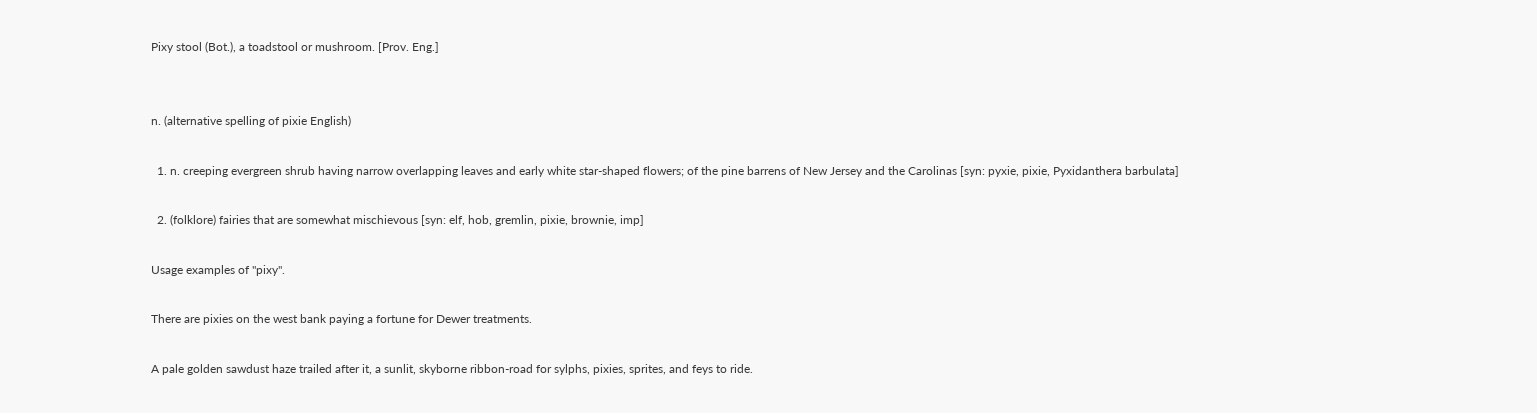Pixy stool (Bot.), a toadstool or mushroom. [Prov. Eng.]


n. (alternative spelling of pixie English)

  1. n. creeping evergreen shrub having narrow overlapping leaves and early white star-shaped flowers; of the pine barrens of New Jersey and the Carolinas [syn: pyxie, pixie, Pyxidanthera barbulata]

  2. (folklore) fairies that are somewhat mischievous [syn: elf, hob, gremlin, pixie, brownie, imp]

Usage examples of "pixy".

There are pixies on the west bank paying a fortune for Dewer treatments.

A pale golden sawdust haze trailed after it, a sunlit, skyborne ribbon-road for sylphs, pixies, sprites, and feys to ride.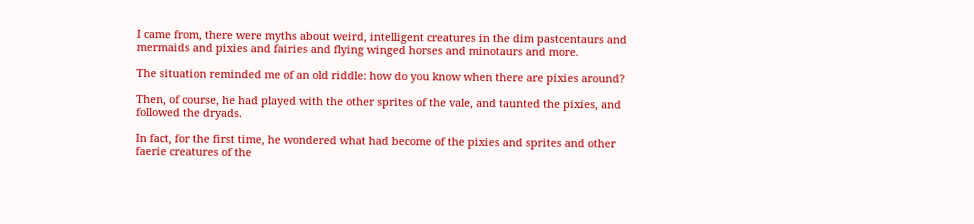I came from, there were myths about weird, intelligent creatures in the dim pastcentaurs and mermaids and pixies and fairies and flying winged horses and minotaurs and more.

The situation reminded me of an old riddle: how do you know when there are pixies around?

Then, of course, he had played with the other sprites of the vale, and taunted the pixies, and followed the dryads.

In fact, for the first time, he wondered what had become of the pixies and sprites and other faerie creatures of the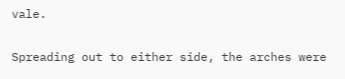vale.

Spreading out to either side, the arches were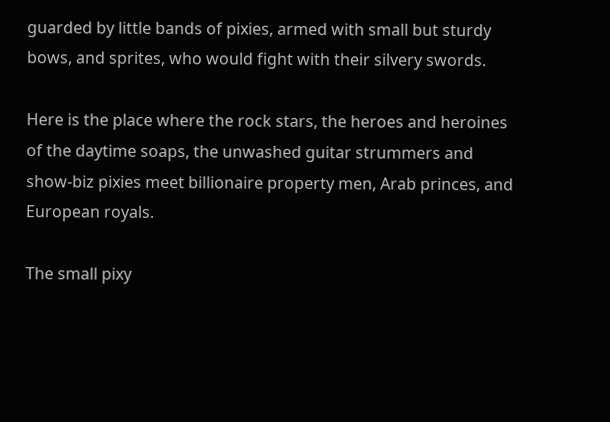guarded by little bands of pixies, armed with small but sturdy bows, and sprites, who would fight with their silvery swords.

Here is the place where the rock stars, the heroes and heroines of the daytime soaps, the unwashed guitar strummers and show-biz pixies meet billionaire property men, Arab princes, and European royals.

The small pixy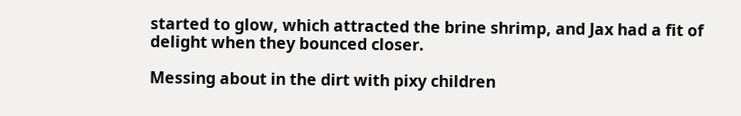started to glow, which attracted the brine shrimp, and Jax had a fit of delight when they bounced closer.

Messing about in the dirt with pixy children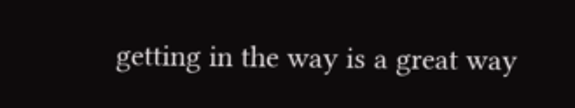getting in the way is a great way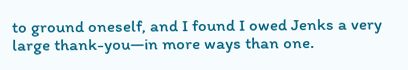to ground oneself, and I found I owed Jenks a very large thank-you—in more ways than one.